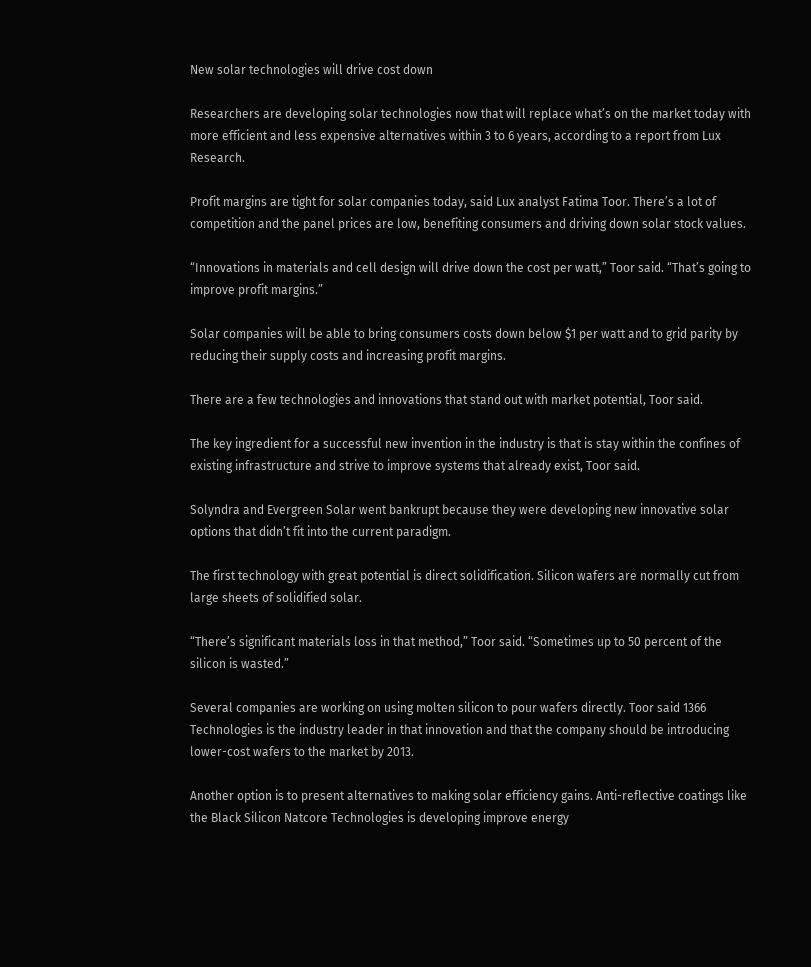New solar technologies will drive cost down

Researchers are developing solar technologies now that will replace what’s on the market today with more efficient and less expensive alternatives within 3 to 6 years, according to a report from Lux Research.

Profit margins are tight for solar companies today, said Lux analyst Fatima Toor. There’s a lot of competition and the panel prices are low, benefiting consumers and driving down solar stock values.

“Innovations in materials and cell design will drive down the cost per watt,” Toor said. “That’s going to improve profit margins.”

Solar companies will be able to bring consumers costs down below $1 per watt and to grid parity by reducing their supply costs and increasing profit margins.

There are a few technologies and innovations that stand out with market potential, Toor said.

The key ingredient for a successful new invention in the industry is that is stay within the confines of existing infrastructure and strive to improve systems that already exist, Toor said.

Solyndra and Evergreen Solar went bankrupt because they were developing new innovative solar options that didn’t fit into the current paradigm.

The first technology with great potential is direct solidification. Silicon wafers are normally cut from large sheets of solidified solar.

“There’s significant materials loss in that method,” Toor said. “Sometimes up to 50 percent of the silicon is wasted.”

Several companies are working on using molten silicon to pour wafers directly. Toor said 1366 Technologies is the industry leader in that innovation and that the company should be introducing lower-cost wafers to the market by 2013.

Another option is to present alternatives to making solar efficiency gains. Anti-reflective coatings like the Black Silicon Natcore Technologies is developing improve energy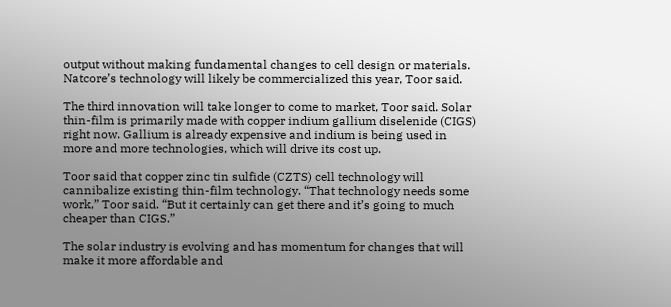output without making fundamental changes to cell design or materials. Natcore’s technology will likely be commercialized this year, Toor said.

The third innovation will take longer to come to market, Toor said. Solar thin-film is primarily made with copper indium gallium diselenide (CIGS) right now. Gallium is already expensive and indium is being used in more and more technologies, which will drive its cost up.

Toor said that copper zinc tin sulfide (CZTS) cell technology will cannibalize existing thin-film technology. “That technology needs some work,” Toor said. “But it certainly can get there and it’s going to much cheaper than CIGS.”

The solar industry is evolving and has momentum for changes that will make it more affordable and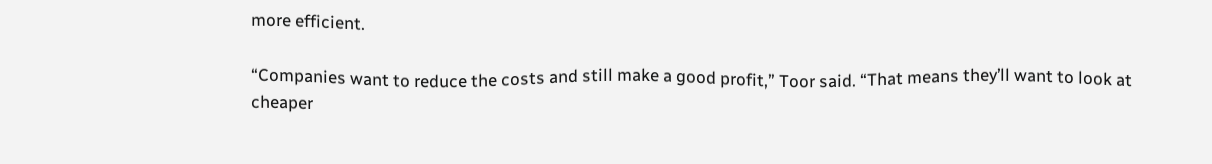more efficient.

“Companies want to reduce the costs and still make a good profit,” Toor said. “That means they’ll want to look at cheaper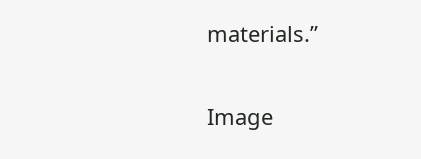materials.”

Image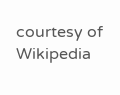courtesy of Wikipedia